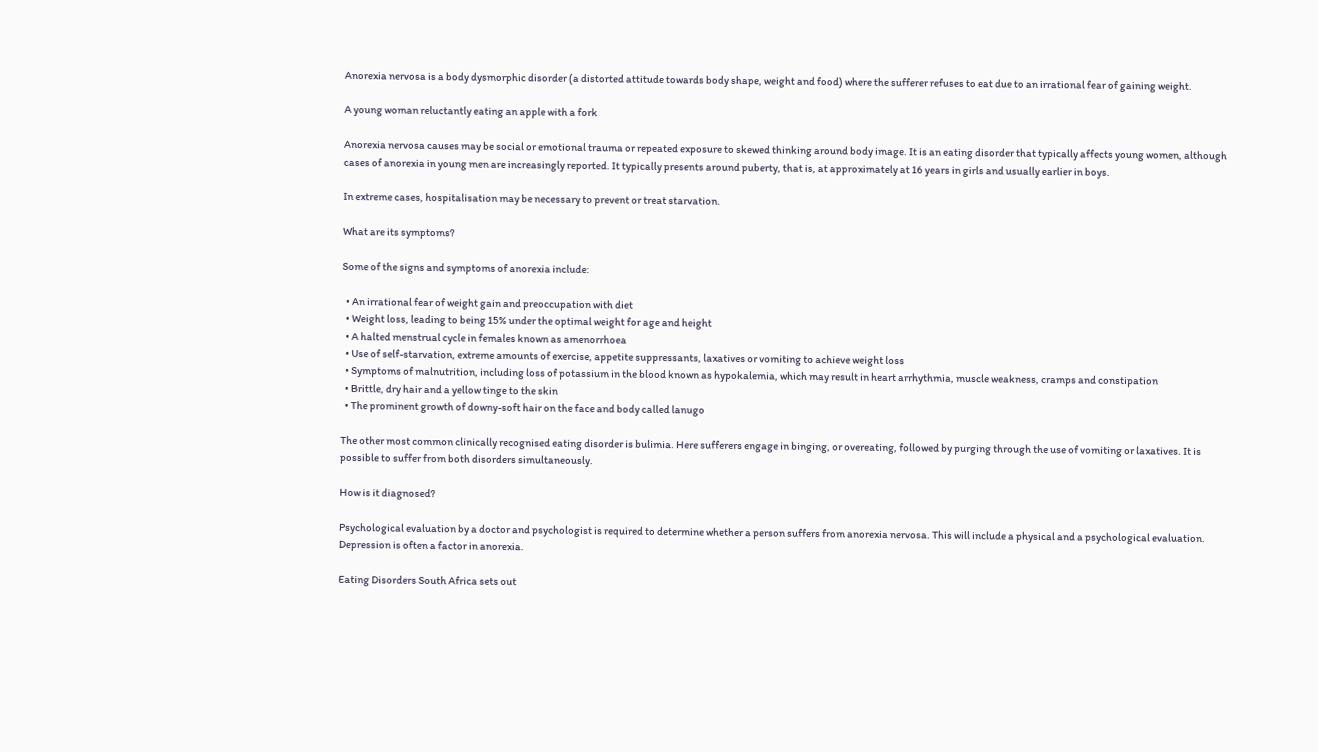Anorexia nervosa is a body dysmorphic disorder (a distorted attitude towards body shape, weight and food) where the sufferer refuses to eat due to an irrational fear of gaining weight.

A young woman reluctantly eating an apple with a fork

Anorexia nervosa causes may be social or emotional trauma or repeated exposure to skewed thinking around body image. It is an eating disorder that typically affects young women, although cases of anorexia in young men are increasingly reported. It typically presents around puberty, that is, at approximately at 16 years in girls and usually earlier in boys.

In extreme cases, hospitalisation may be necessary to prevent or treat starvation.

What are its symptoms?

Some of the signs and symptoms of anorexia include:

  • An irrational fear of weight gain and preoccupation with diet
  • Weight loss, leading to being 15% under the optimal weight for age and height
  • A halted menstrual cycle in females known as amenorrhoea
  • Use of self-starvation, extreme amounts of exercise, appetite suppressants, laxatives or vomiting to achieve weight loss
  • Symptoms of malnutrition, including loss of potassium in the blood known as hypokalemia, which may result in heart arrhythmia, muscle weakness, cramps and constipation
  • Brittle, dry hair and a yellow tinge to the skin
  • The prominent growth of downy-soft hair on the face and body called lanugo

The other most common clinically recognised eating disorder is bulimia. Here sufferers engage in binging, or overeating, followed by purging through the use of vomiting or laxatives. It is possible to suffer from both disorders simultaneously.

How is it diagnosed?

Psychological evaluation by a doctor and psychologist is required to determine whether a person suffers from anorexia nervosa. This will include a physical and a psychological evaluation. Depression is often a factor in anorexia.

Eating Disorders South Africa sets out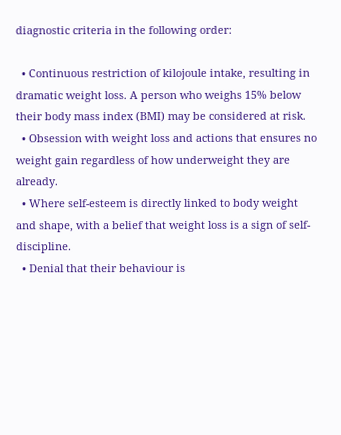diagnostic criteria in the following order:

  • Continuous restriction of kilojoule intake, resulting in dramatic weight loss. A person who weighs 15% below their body mass index (BMI) may be considered at risk.
  • Obsession with weight loss and actions that ensures no weight gain regardless of how underweight they are already.
  • Where self-esteem is directly linked to body weight and shape, with a belief that weight loss is a sign of self-discipline.
  • Denial that their behaviour is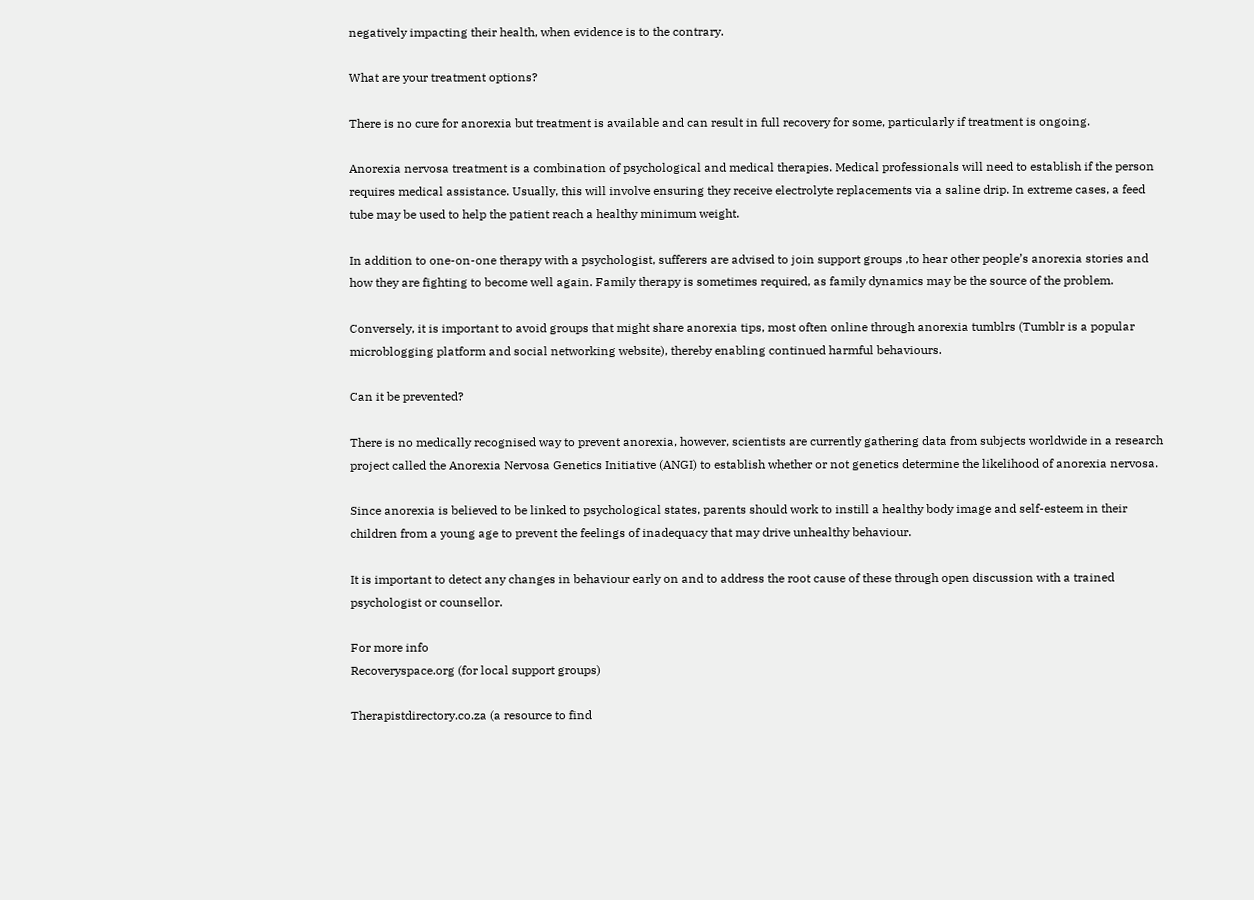negatively impacting their health, when evidence is to the contrary.

What are your treatment options?

There is no cure for anorexia but treatment is available and can result in full recovery for some, particularly if treatment is ongoing.

Anorexia nervosa treatment is a combination of psychological and medical therapies. Medical professionals will need to establish if the person requires medical assistance. Usually, this will involve ensuring they receive electrolyte replacements via a saline drip. In extreme cases, a feed tube may be used to help the patient reach a healthy minimum weight.

In addition to one-on-one therapy with a psychologist, sufferers are advised to join support groups ,to hear other people’s anorexia stories and how they are fighting to become well again. Family therapy is sometimes required, as family dynamics may be the source of the problem.

Conversely, it is important to avoid groups that might share anorexia tips, most often online through anorexia tumblrs (Tumblr is a popular microblogging platform and social networking website), thereby enabling continued harmful behaviours.

Can it be prevented?

There is no medically recognised way to prevent anorexia, however, scientists are currently gathering data from subjects worldwide in a research project called the Anorexia Nervosa Genetics Initiative (ANGI) to establish whether or not genetics determine the likelihood of anorexia nervosa.

Since anorexia is believed to be linked to psychological states, parents should work to instill a healthy body image and self-esteem in their children from a young age to prevent the feelings of inadequacy that may drive unhealthy behaviour.

It is important to detect any changes in behaviour early on and to address the root cause of these through open discussion with a trained psychologist or counsellor.

For more info
Recoveryspace.org (for local support groups)

Therapistdirectory.co.za (a resource to find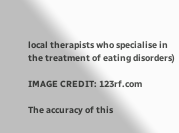local therapists who specialise in the treatment of eating disorders)

IMAGE CREDIT: 123rf.com

The accuracy of this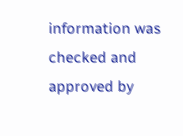information was checked and approved by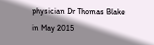physician Dr Thomas Blake in May 2015